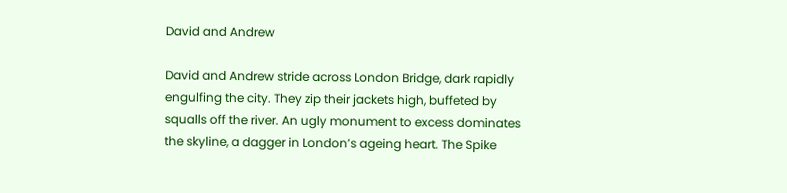David and Andrew

David and Andrew stride across London Bridge, dark rapidly engulfing the city. They zip their jackets high, buffeted by squalls off the river. An ugly monument to excess dominates the skyline, a dagger in London’s ageing heart. The Spike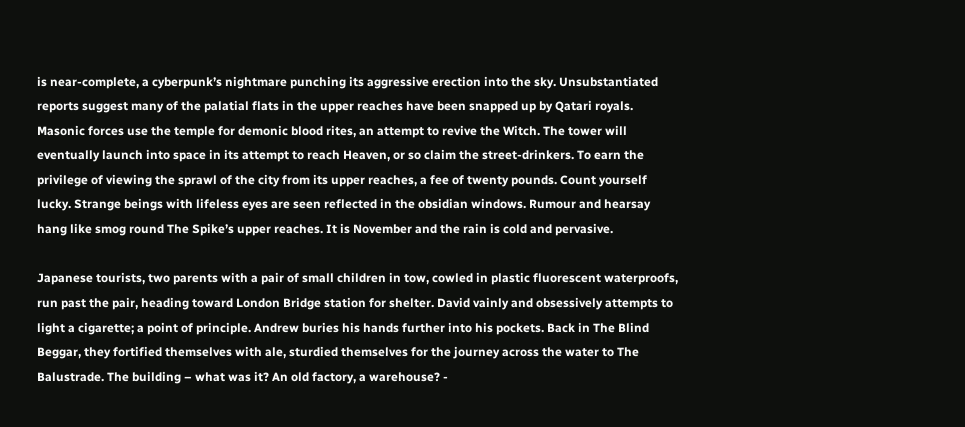is near-complete, a cyberpunk’s nightmare punching its aggressive erection into the sky. Unsubstantiated reports suggest many of the palatial flats in the upper reaches have been snapped up by Qatari royals. Masonic forces use the temple for demonic blood rites, an attempt to revive the Witch. The tower will eventually launch into space in its attempt to reach Heaven, or so claim the street-drinkers. To earn the privilege of viewing the sprawl of the city from its upper reaches, a fee of twenty pounds. Count yourself lucky. Strange beings with lifeless eyes are seen reflected in the obsidian windows. Rumour and hearsay hang like smog round The Spike’s upper reaches. It is November and the rain is cold and pervasive.

Japanese tourists, two parents with a pair of small children in tow, cowled in plastic fluorescent waterproofs, run past the pair, heading toward London Bridge station for shelter. David vainly and obsessively attempts to light a cigarette; a point of principle. Andrew buries his hands further into his pockets. Back in The Blind Beggar, they fortified themselves with ale, sturdied themselves for the journey across the water to The Balustrade. The building – what was it? An old factory, a warehouse? -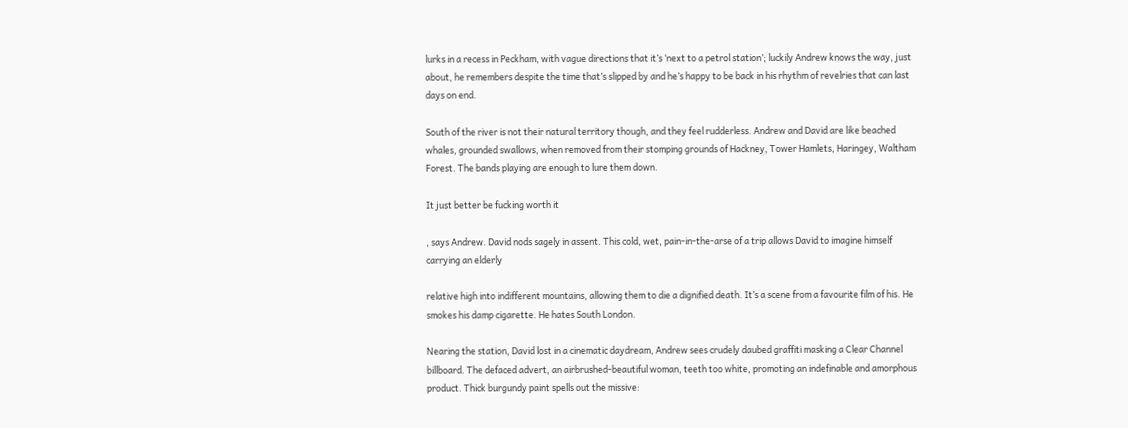lurks in a recess in Peckham, with vague directions that it’s ‘next to a petrol station’; luckily Andrew knows the way, just about, he remembers despite the time that’s slipped by and he’s happy to be back in his rhythm of revelries that can last days on end.

South of the river is not their natural territory though, and they feel rudderless. Andrew and David are like beached whales, grounded swallows, when removed from their stomping grounds of Hackney, Tower Hamlets, Haringey, Waltham Forest. The bands playing are enough to lure them down.

It just better be fucking worth it

, says Andrew. David nods sagely in assent. This cold, wet, pain-in-the-arse of a trip allows David to imagine himself carrying an elderly

relative high into indifferent mountains, allowing them to die a dignified death. It’s a scene from a favourite film of his. He smokes his damp cigarette. He hates South London.

Nearing the station, David lost in a cinematic daydream, Andrew sees crudely daubed graffiti masking a Clear Channel billboard. The defaced advert, an airbrushed-beautiful woman, teeth too white, promoting an indefinable and amorphous product. Thick burgundy paint spells out the missive: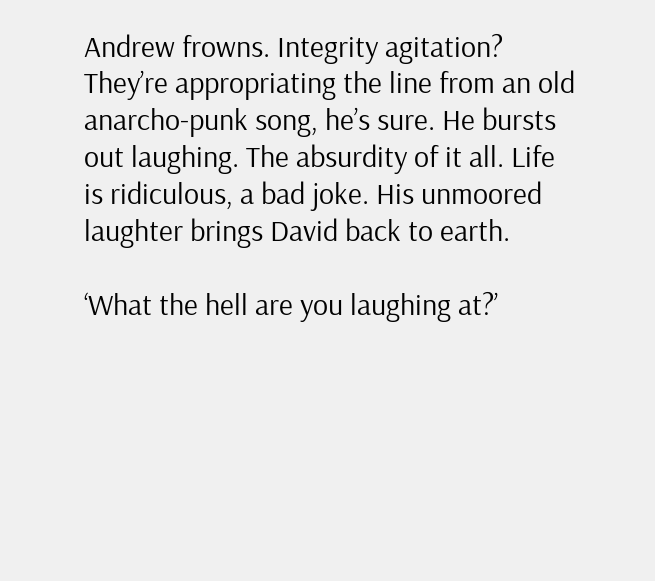Andrew frowns. Integrity agitation? They’re appropriating the line from an old anarcho-punk song, he’s sure. He bursts out laughing. The absurdity of it all. Life is ridiculous, a bad joke. His unmoored laughter brings David back to earth.

‘What the hell are you laughing at?’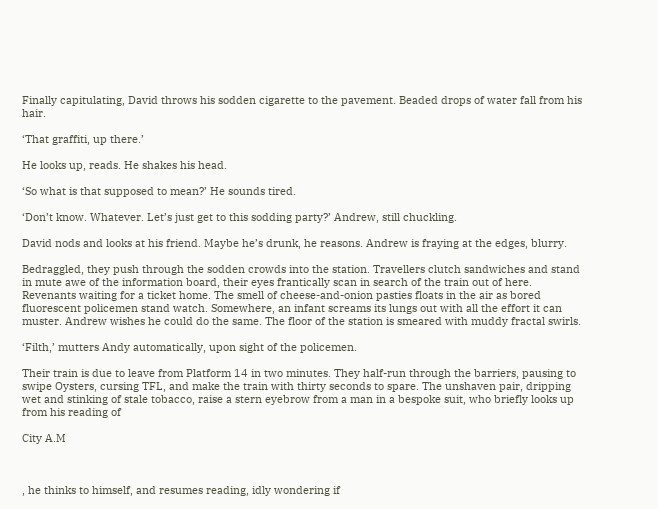Finally capitulating, David throws his sodden cigarette to the pavement. Beaded drops of water fall from his hair.

‘That graffiti, up there.’

He looks up, reads. He shakes his head.

‘So what is that supposed to mean?’ He sounds tired.

‘Don’t know. Whatever. Let’s just get to this sodding party?’ Andrew, still chuckling.

David nods and looks at his friend. Maybe he’s drunk, he reasons. Andrew is fraying at the edges, blurry.

Bedraggled, they push through the sodden crowds into the station. Travellers clutch sandwiches and stand in mute awe of the information board, their eyes frantically scan in search of the train out of here. Revenants waiting for a ticket home. The smell of cheese-and-onion pasties floats in the air as bored fluorescent policemen stand watch. Somewhere, an infant screams its lungs out with all the effort it can muster. Andrew wishes he could do the same. The floor of the station is smeared with muddy fractal swirls.

‘Filth,’ mutters Andy automatically, upon sight of the policemen.

Their train is due to leave from Platform 14 in two minutes. They half-run through the barriers, pausing to swipe Oysters, cursing TFL, and make the train with thirty seconds to spare. The unshaven pair, dripping wet and stinking of stale tobacco, raise a stern eyebrow from a man in a bespoke suit, who briefly looks up from his reading of

City A.M



, he thinks to himself, and resumes reading, idly wondering if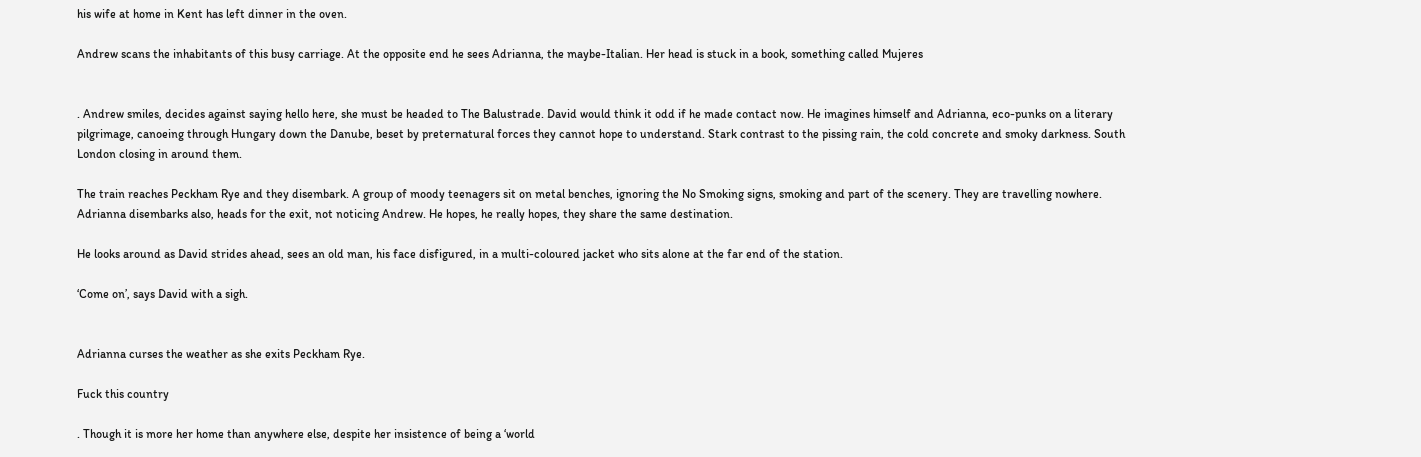his wife at home in Kent has left dinner in the oven.

Andrew scans the inhabitants of this busy carriage. At the opposite end he sees Adrianna, the maybe-Italian. Her head is stuck in a book, something called Mujeres


. Andrew smiles, decides against saying hello here, she must be headed to The Balustrade. David would think it odd if he made contact now. He imagines himself and Adrianna, eco-punks on a literary pilgrimage, canoeing through Hungary down the Danube, beset by preternatural forces they cannot hope to understand. Stark contrast to the pissing rain, the cold concrete and smoky darkness. South London closing in around them.

The train reaches Peckham Rye and they disembark. A group of moody teenagers sit on metal benches, ignoring the No Smoking signs, smoking and part of the scenery. They are travelling nowhere. Adrianna disembarks also, heads for the exit, not noticing Andrew. He hopes, he really hopes, they share the same destination.

He looks around as David strides ahead, sees an old man, his face disfigured, in a multi-coloured jacket who sits alone at the far end of the station.

‘Come on’, says David with a sigh.


Adrianna curses the weather as she exits Peckham Rye.

Fuck this country

. Though it is more her home than anywhere else, despite her insistence of being a ‘world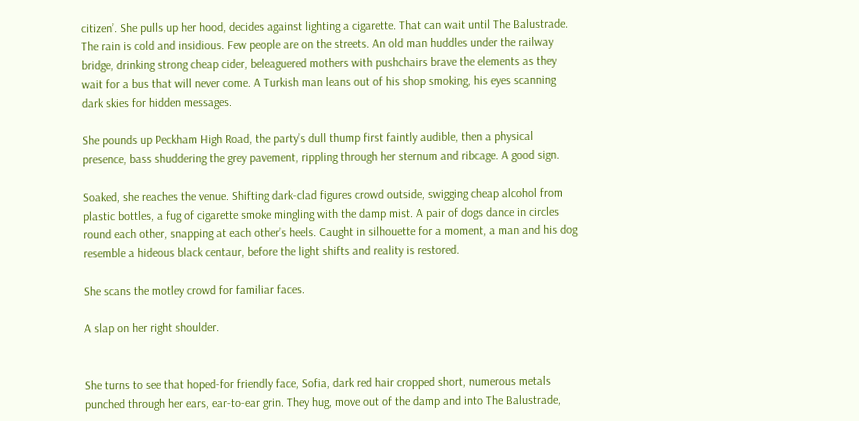citizen’. She pulls up her hood, decides against lighting a cigarette. That can wait until The Balustrade. The rain is cold and insidious. Few people are on the streets. An old man huddles under the railway bridge, drinking strong cheap cider, beleaguered mothers with pushchairs brave the elements as they wait for a bus that will never come. A Turkish man leans out of his shop smoking, his eyes scanning dark skies for hidden messages.

She pounds up Peckham High Road, the party’s dull thump first faintly audible, then a physical presence, bass shuddering the grey pavement, rippling through her sternum and ribcage. A good sign.

Soaked, she reaches the venue. Shifting dark-clad figures crowd outside, swigging cheap alcohol from plastic bottles, a fug of cigarette smoke mingling with the damp mist. A pair of dogs dance in circles round each other, snapping at each other’s heels. Caught in silhouette for a moment, a man and his dog resemble a hideous black centaur, before the light shifts and reality is restored.

She scans the motley crowd for familiar faces.

A slap on her right shoulder.


She turns to see that hoped-for friendly face, Sofia, dark red hair cropped short, numerous metals punched through her ears, ear-to-ear grin. They hug, move out of the damp and into The Balustrade,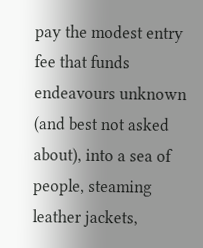pay the modest entry fee that funds endeavours unknown (and best not asked about), into a sea of people, steaming leather jackets,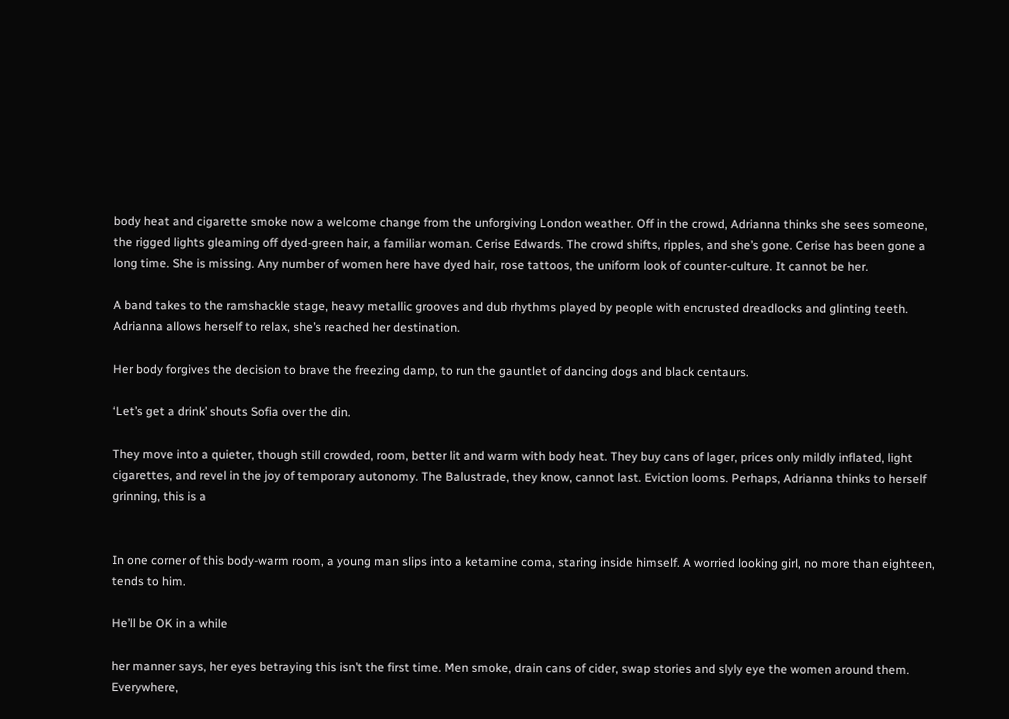body heat and cigarette smoke now a welcome change from the unforgiving London weather. Off in the crowd, Adrianna thinks she sees someone, the rigged lights gleaming off dyed-green hair, a familiar woman. Cerise Edwards. The crowd shifts, ripples, and she’s gone. Cerise has been gone a long time. She is missing. Any number of women here have dyed hair, rose tattoos, the uniform look of counter-culture. It cannot be her.

A band takes to the ramshackle stage, heavy metallic grooves and dub rhythms played by people with encrusted dreadlocks and glinting teeth. Adrianna allows herself to relax, she’s reached her destination.

Her body forgives the decision to brave the freezing damp, to run the gauntlet of dancing dogs and black centaurs.

‘Let’s get a drink’ shouts Sofia over the din.

They move into a quieter, though still crowded, room, better lit and warm with body heat. They buy cans of lager, prices only mildly inflated, light cigarettes, and revel in the joy of temporary autonomy. The Balustrade, they know, cannot last. Eviction looms. Perhaps, Adrianna thinks to herself grinning, this is a


In one corner of this body-warm room, a young man slips into a ketamine coma, staring inside himself. A worried looking girl, no more than eighteen, tends to him.

He’ll be OK in a while

her manner says, her eyes betraying this isn’t the first time. Men smoke, drain cans of cider, swap stories and slyly eye the women around them. Everywhere,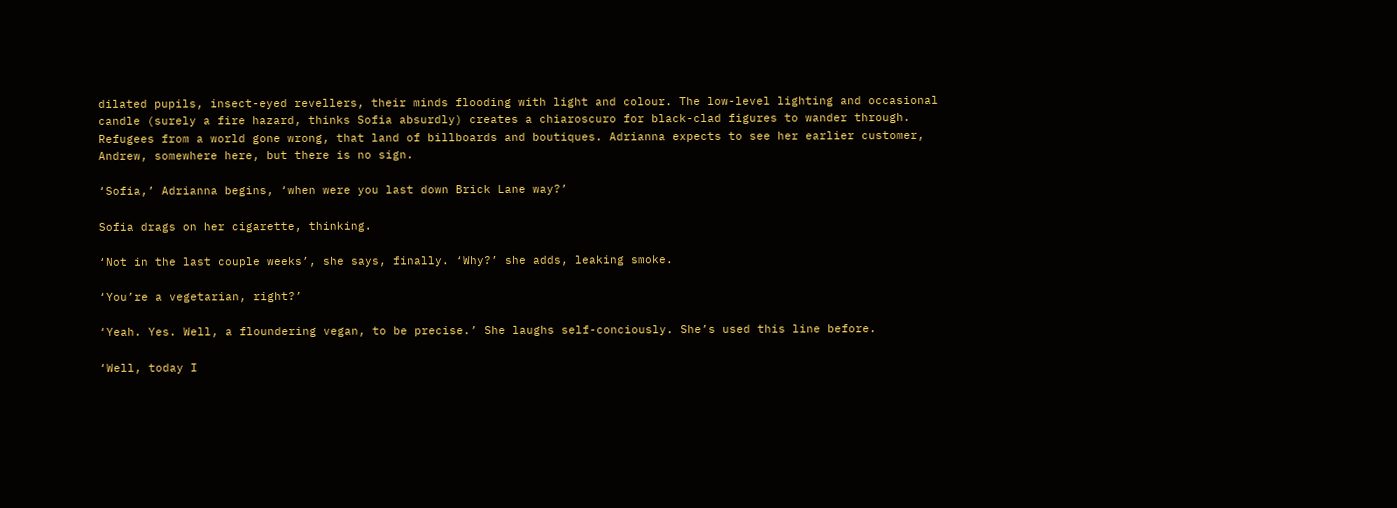dilated pupils, insect-eyed revellers, their minds flooding with light and colour. The low-level lighting and occasional candle (surely a fire hazard, thinks Sofia absurdly) creates a chiaroscuro for black-clad figures to wander through. Refugees from a world gone wrong, that land of billboards and boutiques. Adrianna expects to see her earlier customer, Andrew, somewhere here, but there is no sign.

‘Sofia,’ Adrianna begins, ‘when were you last down Brick Lane way?’

Sofia drags on her cigarette, thinking.

‘Not in the last couple weeks’, she says, finally. ‘Why?’ she adds, leaking smoke.

‘You’re a vegetarian, right?’

‘Yeah. Yes. Well, a floundering vegan, to be precise.’ She laughs self-conciously. She’s used this line before.

‘Well, today I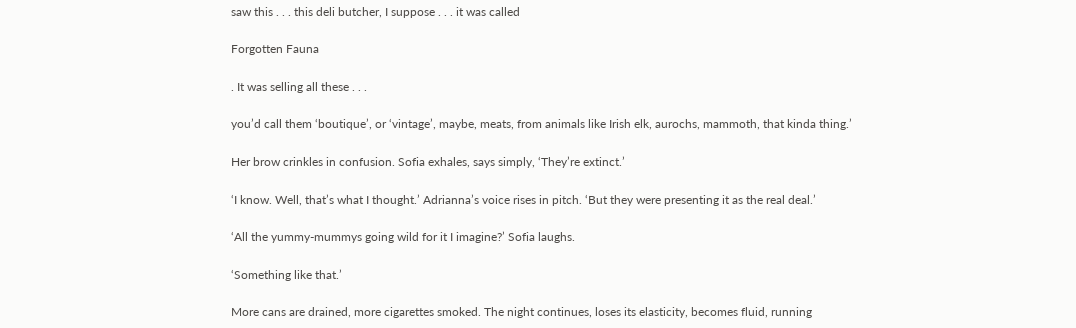saw this . . . this deli butcher, I suppose . . . it was called

Forgotten Fauna

. It was selling all these . . .

you’d call them ‘boutique’, or ‘vintage’, maybe, meats, from animals like Irish elk, aurochs, mammoth, that kinda thing.’

Her brow crinkles in confusion. Sofia exhales, says simply, ‘They’re extinct.’

‘I know. Well, that’s what I thought.’ Adrianna’s voice rises in pitch. ‘But they were presenting it as the real deal.’

‘All the yummy-mummys going wild for it I imagine?’ Sofia laughs.

‘Something like that.’

More cans are drained, more cigarettes smoked. The night continues, loses its elasticity, becomes fluid, running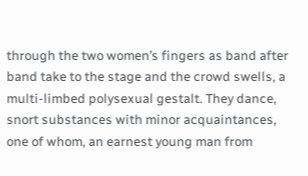through the two women’s fingers as band after band take to the stage and the crowd swells, a multi-limbed polysexual gestalt. They dance, snort substances with minor acquaintances, one of whom, an earnest young man from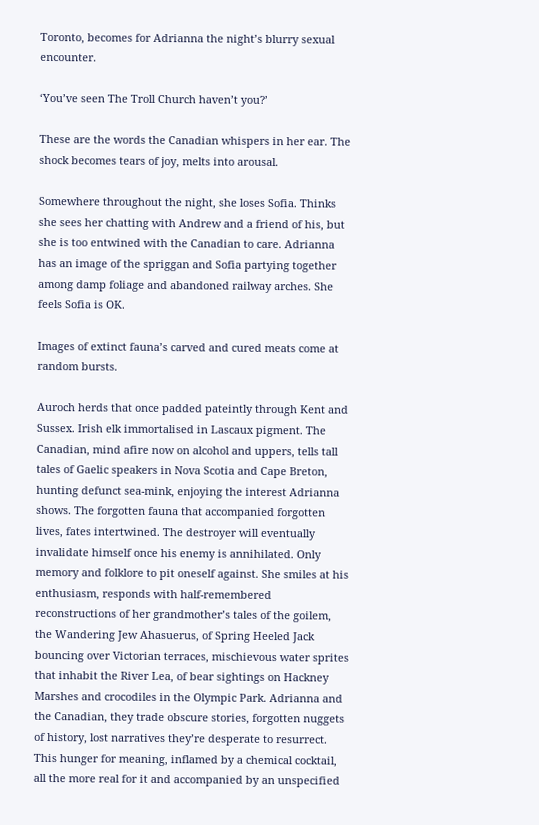Toronto, becomes for Adrianna the night’s blurry sexual encounter.

‘You’ve seen The Troll Church haven’t you?’

These are the words the Canadian whispers in her ear. The shock becomes tears of joy, melts into arousal.

Somewhere throughout the night, she loses Sofia. Thinks she sees her chatting with Andrew and a friend of his, but she is too entwined with the Canadian to care. Adrianna has an image of the spriggan and Sofia partying together among damp foliage and abandoned railway arches. She feels Sofia is OK.

Images of extinct fauna’s carved and cured meats come at random bursts.

Auroch herds that once padded pateintly through Kent and Sussex. Irish elk immortalised in Lascaux pigment. The Canadian, mind afire now on alcohol and uppers, tells tall tales of Gaelic speakers in Nova Scotia and Cape Breton, hunting defunct sea-mink, enjoying the interest Adrianna shows. The forgotten fauna that accompanied forgotten lives, fates intertwined. The destroyer will eventually invalidate himself once his enemy is annihilated. Only memory and folklore to pit oneself against. She smiles at his enthusiasm, responds with half-remembered reconstructions of her grandmother’s tales of the goilem, the Wandering Jew Ahasuerus, of Spring Heeled Jack bouncing over Victorian terraces, mischievous water sprites that inhabit the River Lea, of bear sightings on Hackney Marshes and crocodiles in the Olympic Park. Adrianna and the Canadian, they trade obscure stories, forgotten nuggets of history, lost narratives they’re desperate to resurrect. This hunger for meaning, inflamed by a chemical cocktail, all the more real for it and accompanied by an unspecified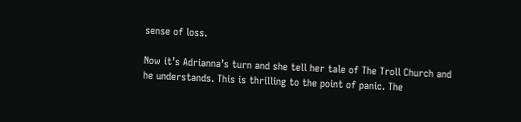sense of loss.

Now it’s Adrianna’s turn and she tell her tale of The Troll Church and he understands. This is thrilling to the point of panic. The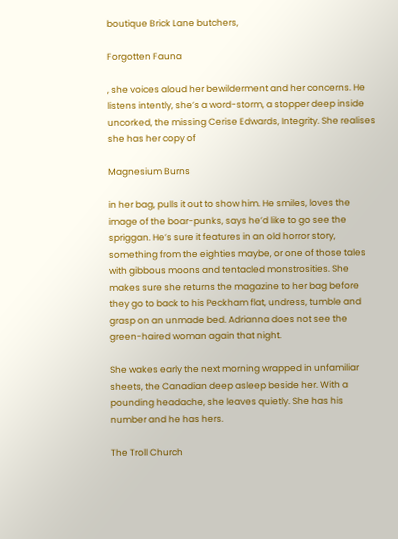boutique Brick Lane butchers,

Forgotten Fauna

, she voices aloud her bewilderment and her concerns. He listens intently, she’s a word-storm, a stopper deep inside uncorked, the missing Cerise Edwards, Integrity. She realises she has her copy of

Magnesium Burns

in her bag, pulls it out to show him. He smiles, loves the image of the boar-punks, says he’d like to go see the spriggan. He’s sure it features in an old horror story, something from the eighties maybe, or one of those tales with gibbous moons and tentacled monstrosities. She makes sure she returns the magazine to her bag before they go to back to his Peckham flat, undress, tumble and grasp on an unmade bed. Adrianna does not see the green-haired woman again that night.

She wakes early the next morning wrapped in unfamiliar sheets, the Canadian deep asleep beside her. With a pounding headache, she leaves quietly. She has his number and he has hers.

The Troll Church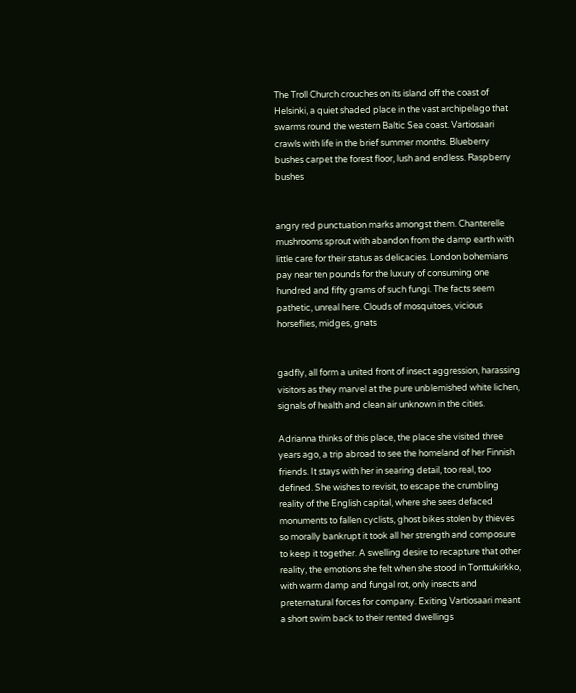The Troll Church crouches on its island off the coast of Helsinki, a quiet shaded place in the vast archipelago that swarms round the western Baltic Sea coast. Vartiosaari crawls with life in the brief summer months. Blueberry bushes carpet the forest floor, lush and endless. Raspberry bushes


angry red punctuation marks amongst them. Chanterelle mushrooms sprout with abandon from the damp earth with little care for their status as delicacies. London bohemians pay near ten pounds for the luxury of consuming one hundred and fifty grams of such fungi. The facts seem pathetic, unreal here. Clouds of mosquitoes, vicious horseflies, midges, gnats


gadfly, all form a united front of insect aggression, harassing visitors as they marvel at the pure unblemished white lichen, signals of health and clean air unknown in the cities.

Adrianna thinks of this place, the place she visited three years ago, a trip abroad to see the homeland of her Finnish friends. It stays with her in searing detail, too real, too defined. She wishes to revisit, to escape the crumbling reality of the English capital, where she sees defaced monuments to fallen cyclists, ghost bikes stolen by thieves so morally bankrupt it took all her strength and composure to keep it together. A swelling desire to recapture that other reality, the emotions she felt when she stood in Tonttukirkko, with warm damp and fungal rot, only insects and preternatural forces for company. Exiting Vartiosaari meant a short swim back to their rented dwellings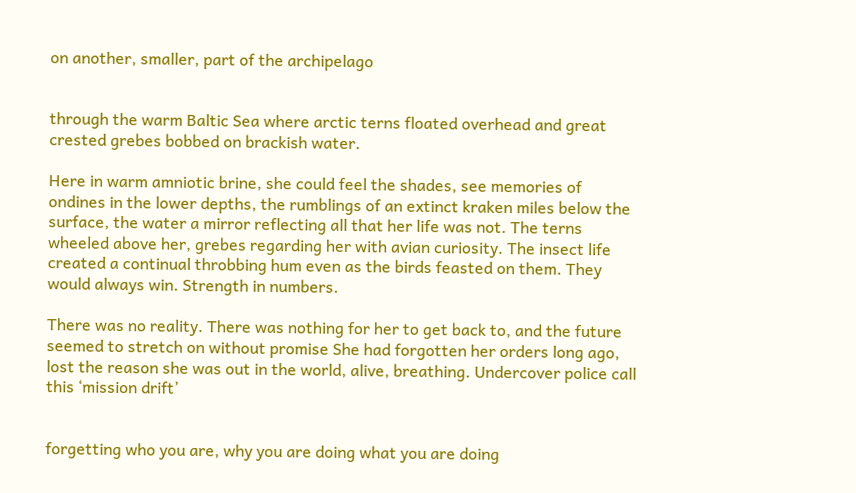on another, smaller, part of the archipelago


through the warm Baltic Sea where arctic terns floated overhead and great crested grebes bobbed on brackish water.

Here in warm amniotic brine, she could feel the shades, see memories of ondines in the lower depths, the rumblings of an extinct kraken miles below the surface, the water a mirror reflecting all that her life was not. The terns wheeled above her, grebes regarding her with avian curiosity. The insect life created a continual throbbing hum even as the birds feasted on them. They would always win. Strength in numbers.

There was no reality. There was nothing for her to get back to, and the future seemed to stretch on without promise She had forgotten her orders long ago, lost the reason she was out in the world, alive, breathing. Undercover police call this ‘mission drift’


forgetting who you are, why you are doing what you are doing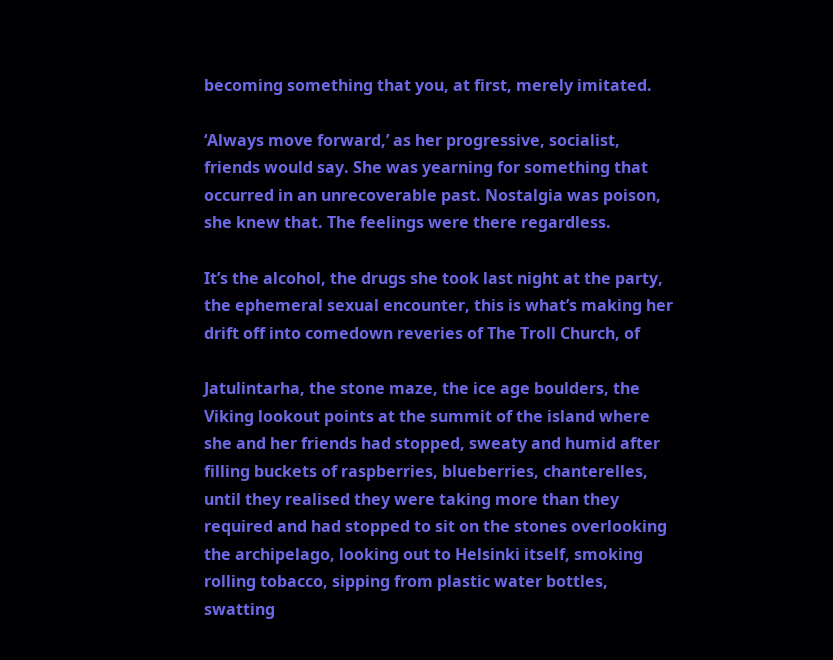becoming something that you, at first, merely imitated.

‘Always move forward,’ as her progressive, socialist, friends would say. She was yearning for something that occurred in an unrecoverable past. Nostalgia was poison, she knew that. The feelings were there regardless.

It’s the alcohol, the drugs she took last night at the party, the ephemeral sexual encounter, this is what’s making her drift off into comedown reveries of The Troll Church, of

Jatulintarha, the stone maze, the ice age boulders, the Viking lookout points at the summit of the island where she and her friends had stopped, sweaty and humid after filling buckets of raspberries, blueberries, chanterelles, until they realised they were taking more than they required and had stopped to sit on the stones overlooking the archipelago, looking out to Helsinki itself, smoking rolling tobacco, sipping from plastic water bottles, swatting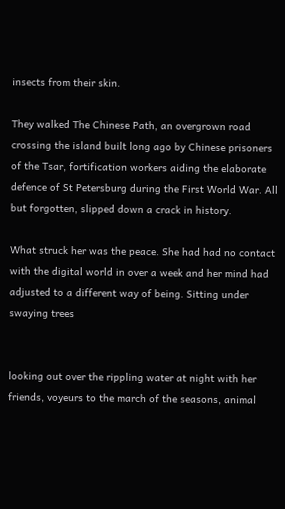insects from their skin.

They walked The Chinese Path, an overgrown road crossing the island built long ago by Chinese prisoners of the Tsar, fortification workers aiding the elaborate defence of St Petersburg during the First World War. All but forgotten, slipped down a crack in history.

What struck her was the peace. She had had no contact with the digital world in over a week and her mind had adjusted to a different way of being. Sitting under swaying trees


looking out over the rippling water at night with her friends, voyeurs to the march of the seasons, animal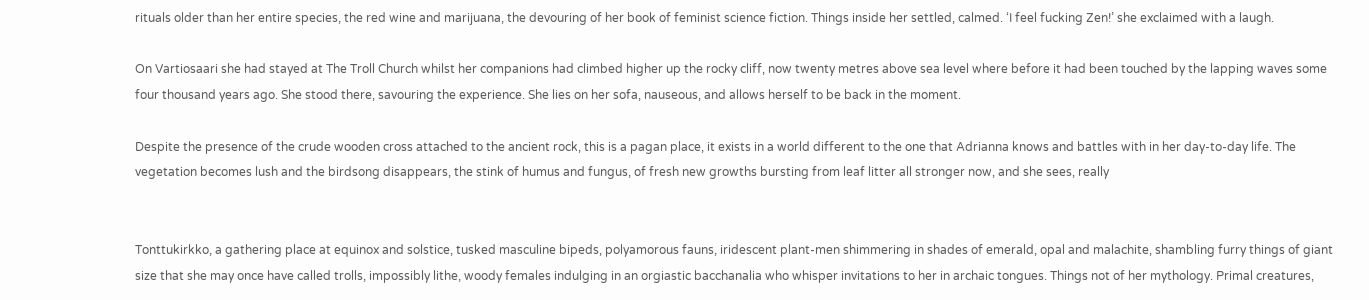rituals older than her entire species, the red wine and marijuana, the devouring of her book of feminist science fiction. Things inside her settled, calmed. ‘I feel fucking Zen!’ she exclaimed with a laugh.

On Vartiosaari she had stayed at The Troll Church whilst her companions had climbed higher up the rocky cliff, now twenty metres above sea level where before it had been touched by the lapping waves some four thousand years ago. She stood there, savouring the experience. She lies on her sofa, nauseous, and allows herself to be back in the moment.

Despite the presence of the crude wooden cross attached to the ancient rock, this is a pagan place, it exists in a world different to the one that Adrianna knows and battles with in her day-to-day life. The vegetation becomes lush and the birdsong disappears, the stink of humus and fungus, of fresh new growths bursting from leaf litter all stronger now, and she sees, really


Tonttukirkko, a gathering place at equinox and solstice, tusked masculine bipeds, polyamorous fauns, iridescent plant-men shimmering in shades of emerald, opal and malachite, shambling furry things of giant size that she may once have called trolls, impossibly lithe, woody females indulging in an orgiastic bacchanalia who whisper invitations to her in archaic tongues. Things not of her mythology. Primal creatures,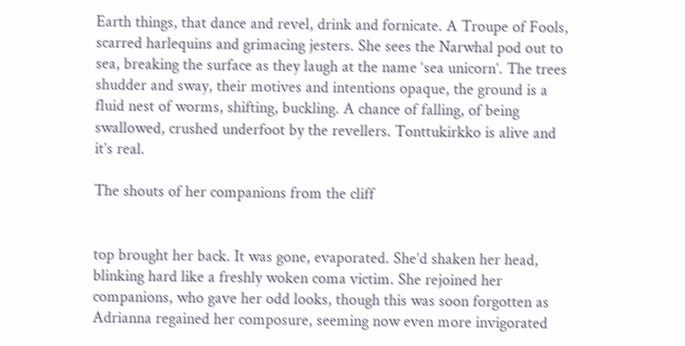Earth things, that dance and revel, drink and fornicate. A Troupe of Fools, scarred harlequins and grimacing jesters. She sees the Narwhal pod out to sea, breaking the surface as they laugh at the name ‘sea unicorn’. The trees shudder and sway, their motives and intentions opaque, the ground is a fluid nest of worms, shifting, buckling. A chance of falling, of being swallowed, crushed underfoot by the revellers. Tonttukirkko is alive and it’s real.

The shouts of her companions from the cliff


top brought her back. It was gone, evaporated. She’d shaken her head, blinking hard like a freshly woken coma victim. She rejoined her companions, who gave her odd looks, though this was soon forgotten as Adrianna regained her composure, seeming now even more invigorated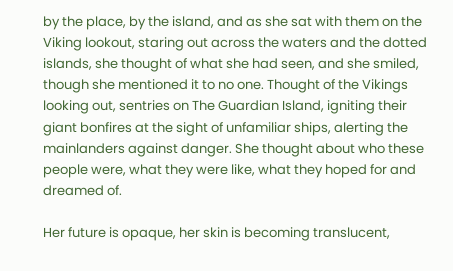by the place, by the island, and as she sat with them on the Viking lookout, staring out across the waters and the dotted islands, she thought of what she had seen, and she smiled, though she mentioned it to no one. Thought of the Vikings looking out, sentries on The Guardian Island, igniting their giant bonfires at the sight of unfamiliar ships, alerting the mainlanders against danger. She thought about who these people were, what they were like, what they hoped for and dreamed of.

Her future is opaque, her skin is becoming translucent,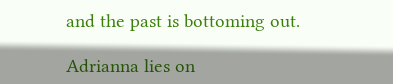and the past is bottoming out.

Adrianna lies on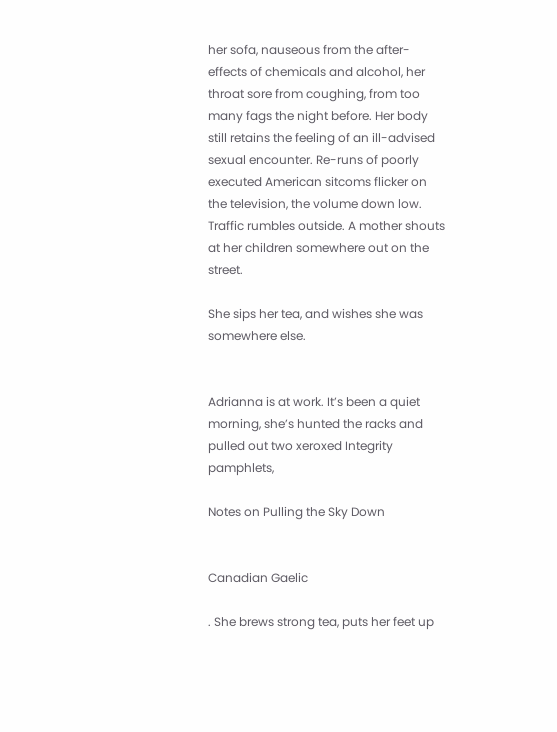her sofa, nauseous from the after-effects of chemicals and alcohol, her throat sore from coughing, from too many fags the night before. Her body still retains the feeling of an ill-advised sexual encounter. Re-runs of poorly executed American sitcoms flicker on the television, the volume down low. Traffic rumbles outside. A mother shouts at her children somewhere out on the street.

She sips her tea, and wishes she was somewhere else.


Adrianna is at work. It’s been a quiet morning, she’s hunted the racks and pulled out two xeroxed Integrity pamphlets,

Notes on Pulling the Sky Down


Canadian Gaelic

. She brews strong tea, puts her feet up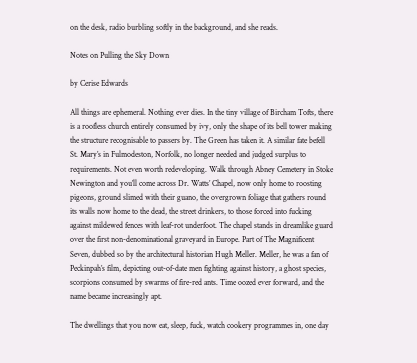on the desk, radio burbling softly in the background, and she reads.

Notes on Pulling the Sky Down

by Cerise Edwards

All things are ephemeral. Nothing ever dies. In the tiny village of Bircham Tofts, there is a roofless church entirely consumed by ivy, only the shape of its bell tower making the structure recognisable to passers by. The Green has taken it. A similar fate befell St. Mary’s in Fulmodeston, Norfolk, no longer needed and judged surplus to requirements. Not even worth redeveloping. Walk through Abney Cemetery in Stoke Newington and you’ll come across Dr. Watts’ Chapel, now only home to roosting pigeons, ground slimed with their guano, the overgrown foliage that gathers round its walls now home to the dead, the street drinkers, to those forced into fucking against mildewed fences with leaf-rot underfoot. The chapel stands in dreamlike guard over the first non-denominational graveyard in Europe. Part of The Magnificent Seven, dubbed so by the architectural historian Hugh Meller. Meller, he was a fan of Peckinpah’s film, depicting out-of-date men fighting against history, a ghost species, scorpions consumed by swarms of fire-red ants. Time oozed ever forward, and the name became increasingly apt.

The dwellings that you now eat, sleep, fuck, watch cookery programmes in, one day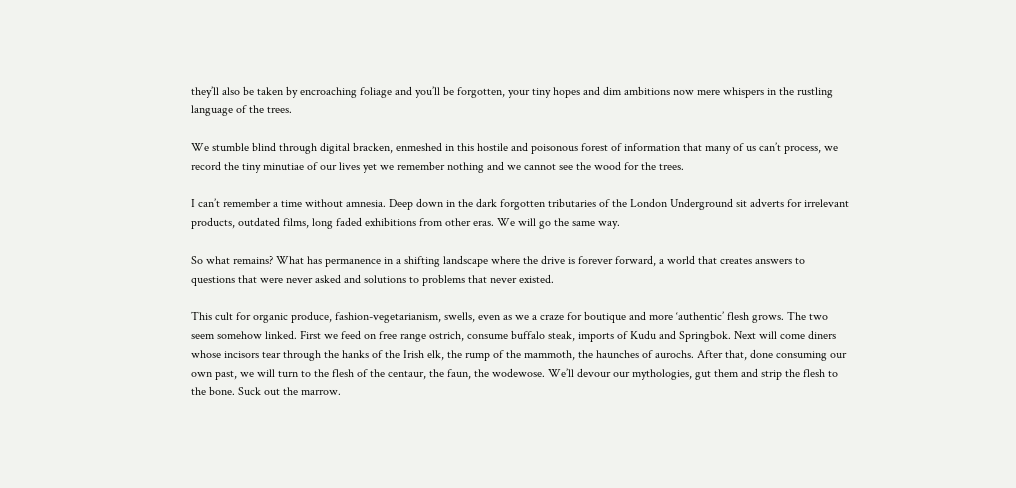they’ll also be taken by encroaching foliage and you’ll be forgotten, your tiny hopes and dim ambitions now mere whispers in the rustling language of the trees.

We stumble blind through digital bracken, enmeshed in this hostile and poisonous forest of information that many of us can’t process, we record the tiny minutiae of our lives yet we remember nothing and we cannot see the wood for the trees.

I can’t remember a time without amnesia. Deep down in the dark forgotten tributaries of the London Underground sit adverts for irrelevant products, outdated films, long faded exhibitions from other eras. We will go the same way.

So what remains? What has permanence in a shifting landscape where the drive is forever forward, a world that creates answers to questions that were never asked and solutions to problems that never existed.

This cult for organic produce, fashion-vegetarianism, swells, even as we a craze for boutique and more ‘authentic’ flesh grows. The two seem somehow linked. First we feed on free range ostrich, consume buffalo steak, imports of Kudu and Springbok. Next will come diners whose incisors tear through the hanks of the Irish elk, the rump of the mammoth, the haunches of aurochs. After that, done consuming our own past, we will turn to the flesh of the centaur, the faun, the wodewose. We’ll devour our mythologies, gut them and strip the flesh to the bone. Suck out the marrow.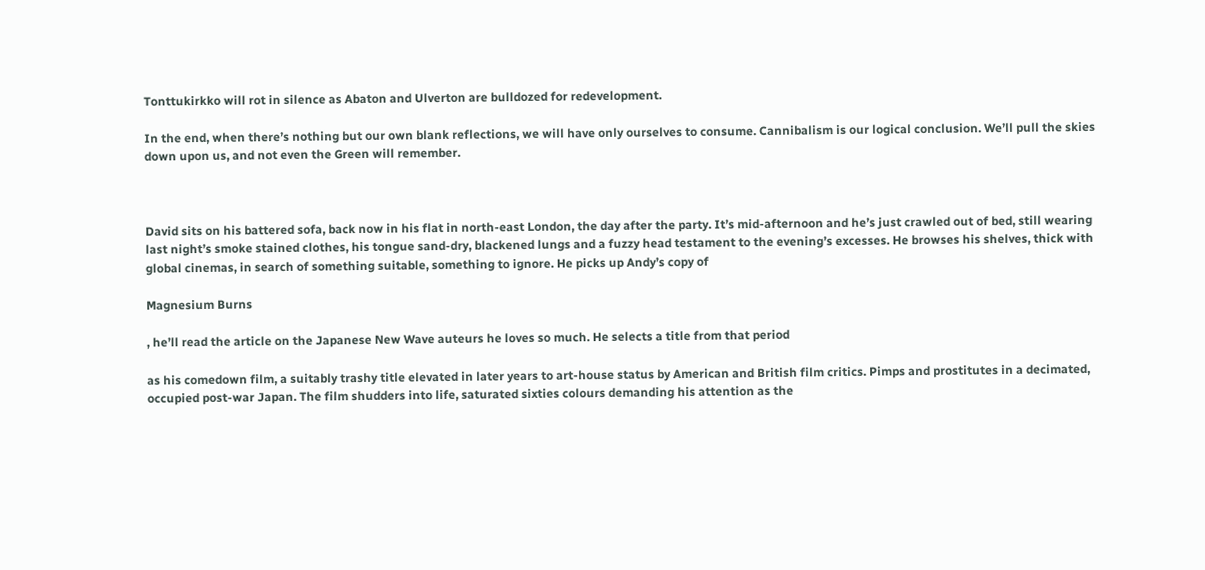Tonttukirkko will rot in silence as Abaton and Ulverton are bulldozed for redevelopment.

In the end, when there’s nothing but our own blank reflections, we will have only ourselves to consume. Cannibalism is our logical conclusion. We’ll pull the skies down upon us, and not even the Green will remember.



David sits on his battered sofa, back now in his flat in north-east London, the day after the party. It’s mid-afternoon and he’s just crawled out of bed, still wearing last night’s smoke stained clothes, his tongue sand-dry, blackened lungs and a fuzzy head testament to the evening’s excesses. He browses his shelves, thick with global cinemas, in search of something suitable, something to ignore. He picks up Andy’s copy of

Magnesium Burns

, he’ll read the article on the Japanese New Wave auteurs he loves so much. He selects a title from that period

as his comedown film, a suitably trashy title elevated in later years to art-house status by American and British film critics. Pimps and prostitutes in a decimated, occupied post-war Japan. The film shudders into life, saturated sixties colours demanding his attention as the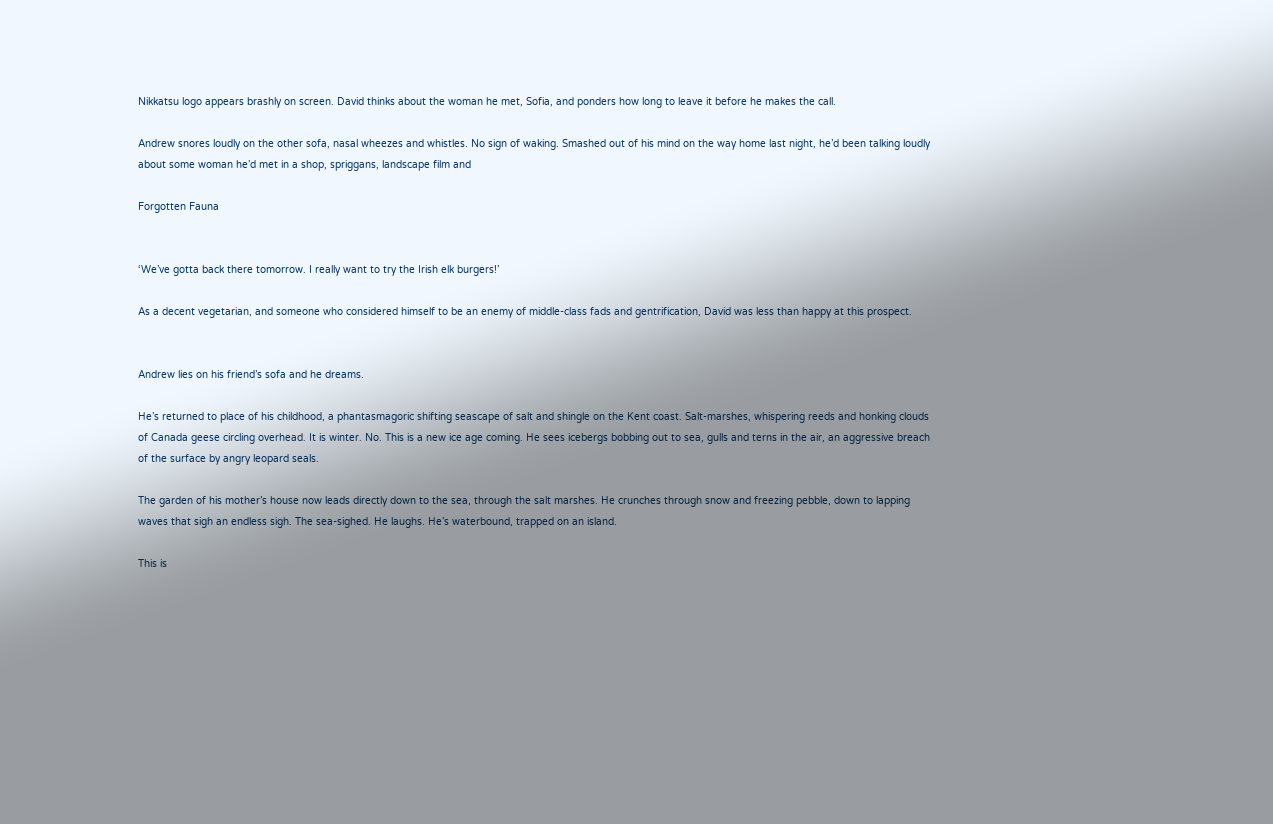Nikkatsu logo appears brashly on screen. David thinks about the woman he met, Sofia, and ponders how long to leave it before he makes the call.

Andrew snores loudly on the other sofa, nasal wheezes and whistles. No sign of waking. Smashed out of his mind on the way home last night, he’d been talking loudly about some woman he’d met in a shop, spriggans, landscape film and

Forgotten Fauna


‘We’ve gotta back there tomorrow. I really want to try the Irish elk burgers!’

As a decent vegetarian, and someone who considered himself to be an enemy of middle-class fads and gentrification, David was less than happy at this prospect.


Andrew lies on his friend’s sofa and he dreams.

He’s returned to place of his childhood, a phantasmagoric shifting seascape of salt and shingle on the Kent coast. Salt-marshes, whispering reeds and honking clouds of Canada geese circling overhead. It is winter. No. This is a new ice age coming. He sees icebergs bobbing out to sea, gulls and terns in the air, an aggressive breach of the surface by angry leopard seals.

The garden of his mother’s house now leads directly down to the sea, through the salt marshes. He crunches through snow and freezing pebble, down to lapping waves that sigh an endless sigh. The sea-sighed. He laughs. He’s waterbound, trapped on an island.

This is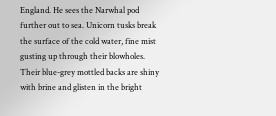England. He sees the Narwhal pod further out to sea. Unicorn tusks break the surface of the cold water, fine mist gusting up through their blowholes. Their blue-grey mottled backs are shiny with brine and glisten in the bright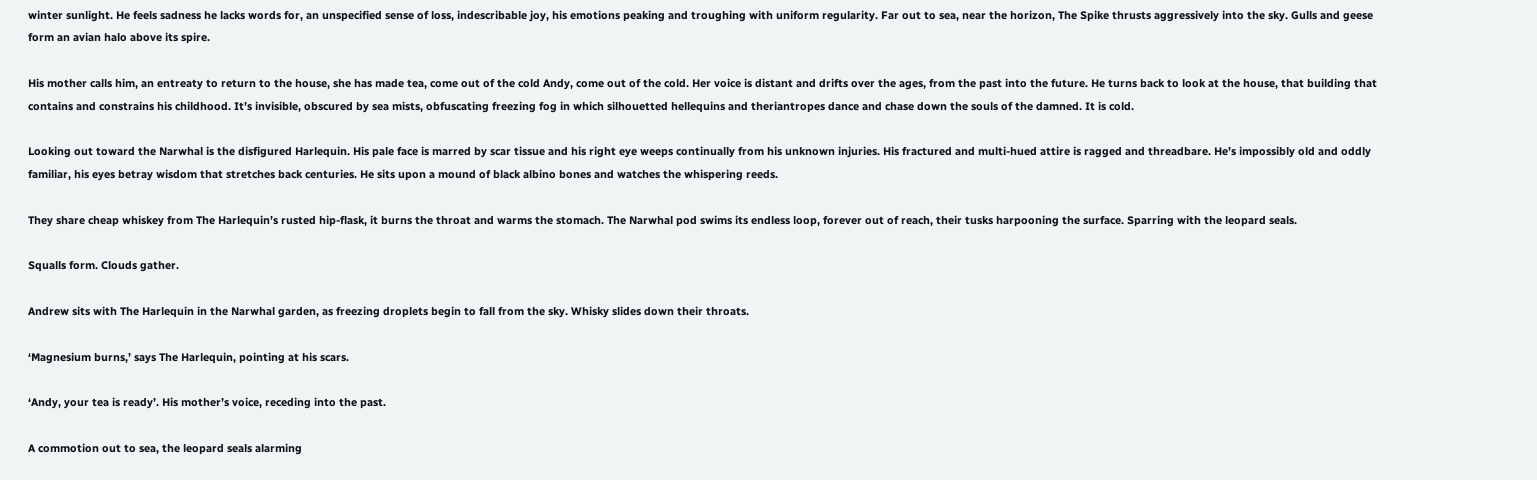winter sunlight. He feels sadness he lacks words for, an unspecified sense of loss, indescribable joy, his emotions peaking and troughing with uniform regularity. Far out to sea, near the horizon, The Spike thrusts aggressively into the sky. Gulls and geese form an avian halo above its spire.

His mother calls him, an entreaty to return to the house, she has made tea, come out of the cold Andy, come out of the cold. Her voice is distant and drifts over the ages, from the past into the future. He turns back to look at the house, that building that contains and constrains his childhood. It’s invisible, obscured by sea mists, obfuscating freezing fog in which silhouetted hellequins and theriantropes dance and chase down the souls of the damned. It is cold.

Looking out toward the Narwhal is the disfigured Harlequin. His pale face is marred by scar tissue and his right eye weeps continually from his unknown injuries. His fractured and multi-hued attire is ragged and threadbare. He’s impossibly old and oddly familiar, his eyes betray wisdom that stretches back centuries. He sits upon a mound of black albino bones and watches the whispering reeds.

They share cheap whiskey from The Harlequin’s rusted hip-flask, it burns the throat and warms the stomach. The Narwhal pod swims its endless loop, forever out of reach, their tusks harpooning the surface. Sparring with the leopard seals.

Squalls form. Clouds gather.

Andrew sits with The Harlequin in the Narwhal garden, as freezing droplets begin to fall from the sky. Whisky slides down their throats.

‘Magnesium burns,’ says The Harlequin, pointing at his scars.

‘Andy, your tea is ready’. His mother’s voice, receding into the past.

A commotion out to sea, the leopard seals alarming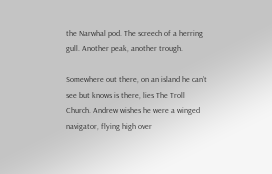the Narwhal pod. The screech of a herring gull. Another peak, another trough.

Somewhere out there, on an island he can’t see but knows is there, lies The Troll Church. Andrew wishes he were a winged navigator, flying high over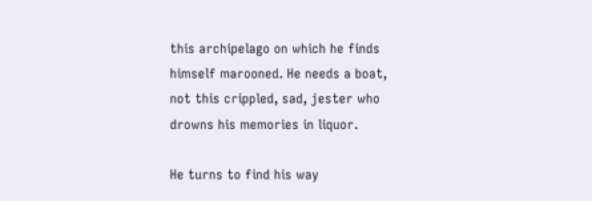this archipelago on which he finds himself marooned. He needs a boat, not this crippled, sad, jester who drowns his memories in liquor.

He turns to find his way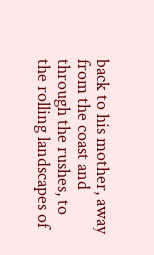back to his mother, away from the coast and through the rushes, to the rolling landscapes of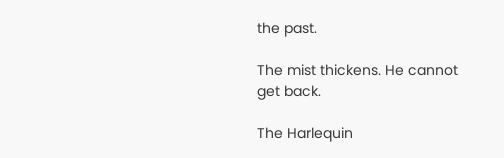the past.

The mist thickens. He cannot get back.

The Harlequin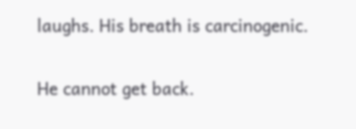laughs. His breath is carcinogenic.

He cannot get back.